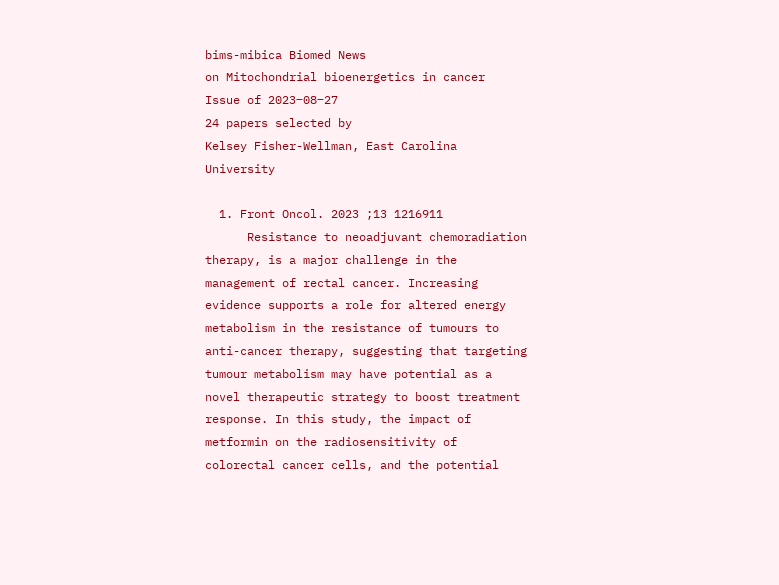bims-mibica Biomed News
on Mitochondrial bioenergetics in cancer
Issue of 2023‒08‒27
24 papers selected by
Kelsey Fisher-Wellman, East Carolina University

  1. Front Oncol. 2023 ;13 1216911
      Resistance to neoadjuvant chemoradiation therapy, is a major challenge in the management of rectal cancer. Increasing evidence supports a role for altered energy metabolism in the resistance of tumours to anti-cancer therapy, suggesting that targeting tumour metabolism may have potential as a novel therapeutic strategy to boost treatment response. In this study, the impact of metformin on the radiosensitivity of colorectal cancer cells, and the potential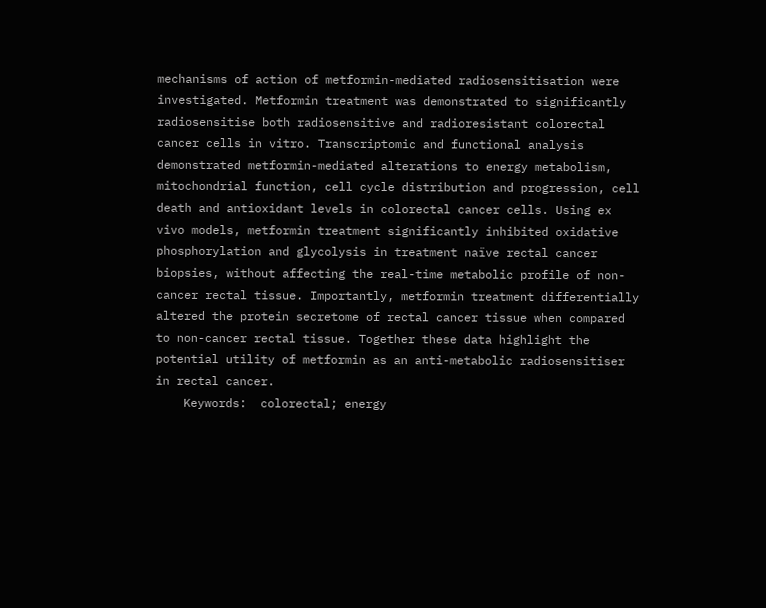mechanisms of action of metformin-mediated radiosensitisation were investigated. Metformin treatment was demonstrated to significantly radiosensitise both radiosensitive and radioresistant colorectal cancer cells in vitro. Transcriptomic and functional analysis demonstrated metformin-mediated alterations to energy metabolism, mitochondrial function, cell cycle distribution and progression, cell death and antioxidant levels in colorectal cancer cells. Using ex vivo models, metformin treatment significantly inhibited oxidative phosphorylation and glycolysis in treatment naïve rectal cancer biopsies, without affecting the real-time metabolic profile of non-cancer rectal tissue. Importantly, metformin treatment differentially altered the protein secretome of rectal cancer tissue when compared to non-cancer rectal tissue. Together these data highlight the potential utility of metformin as an anti-metabolic radiosensitiser in rectal cancer.
    Keywords:  colorectal; energy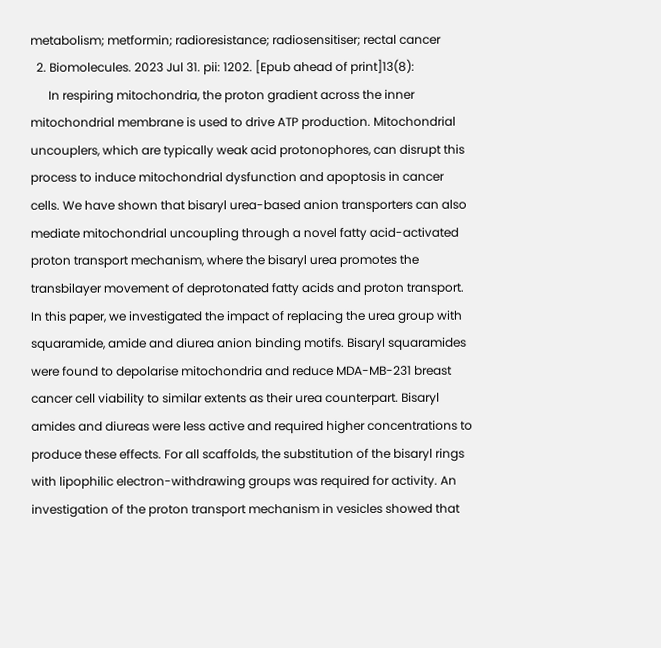metabolism; metformin; radioresistance; radiosensitiser; rectal cancer
  2. Biomolecules. 2023 Jul 31. pii: 1202. [Epub ahead of print]13(8):
      In respiring mitochondria, the proton gradient across the inner mitochondrial membrane is used to drive ATP production. Mitochondrial uncouplers, which are typically weak acid protonophores, can disrupt this process to induce mitochondrial dysfunction and apoptosis in cancer cells. We have shown that bisaryl urea-based anion transporters can also mediate mitochondrial uncoupling through a novel fatty acid-activated proton transport mechanism, where the bisaryl urea promotes the transbilayer movement of deprotonated fatty acids and proton transport. In this paper, we investigated the impact of replacing the urea group with squaramide, amide and diurea anion binding motifs. Bisaryl squaramides were found to depolarise mitochondria and reduce MDA-MB-231 breast cancer cell viability to similar extents as their urea counterpart. Bisaryl amides and diureas were less active and required higher concentrations to produce these effects. For all scaffolds, the substitution of the bisaryl rings with lipophilic electron-withdrawing groups was required for activity. An investigation of the proton transport mechanism in vesicles showed that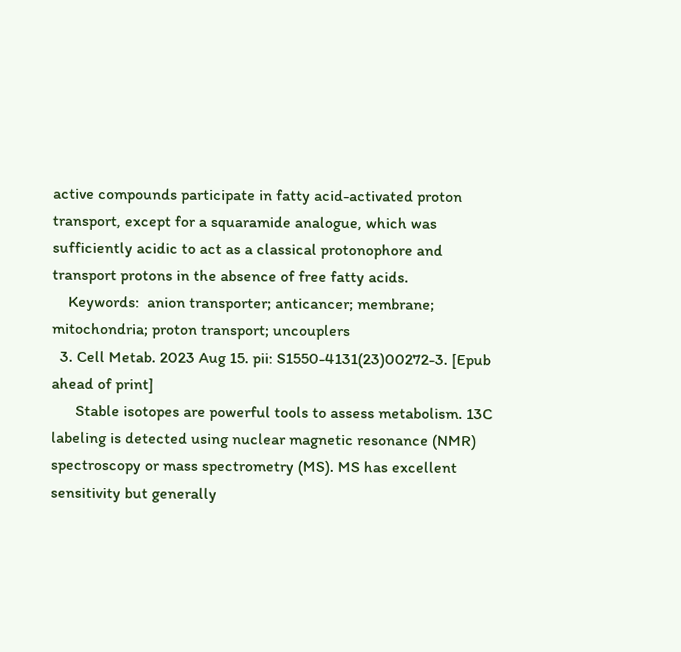active compounds participate in fatty acid-activated proton transport, except for a squaramide analogue, which was sufficiently acidic to act as a classical protonophore and transport protons in the absence of free fatty acids.
    Keywords:  anion transporter; anticancer; membrane; mitochondria; proton transport; uncouplers
  3. Cell Metab. 2023 Aug 15. pii: S1550-4131(23)00272-3. [Epub ahead of print]
      Stable isotopes are powerful tools to assess metabolism. 13C labeling is detected using nuclear magnetic resonance (NMR) spectroscopy or mass spectrometry (MS). MS has excellent sensitivity but generally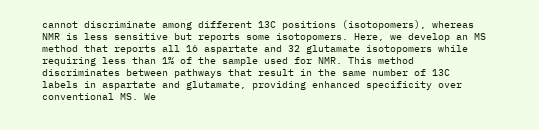cannot discriminate among different 13C positions (isotopomers), whereas NMR is less sensitive but reports some isotopomers. Here, we develop an MS method that reports all 16 aspartate and 32 glutamate isotopomers while requiring less than 1% of the sample used for NMR. This method discriminates between pathways that result in the same number of 13C labels in aspartate and glutamate, providing enhanced specificity over conventional MS. We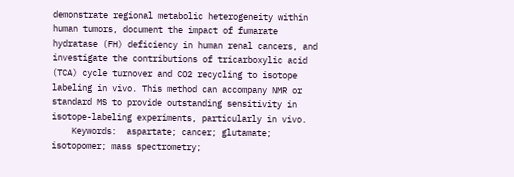demonstrate regional metabolic heterogeneity within human tumors, document the impact of fumarate hydratase (FH) deficiency in human renal cancers, and investigate the contributions of tricarboxylic acid (TCA) cycle turnover and CO2 recycling to isotope labeling in vivo. This method can accompany NMR or standard MS to provide outstanding sensitivity in isotope-labeling experiments, particularly in vivo.
    Keywords:  aspartate; cancer; glutamate; isotopomer; mass spectrometry;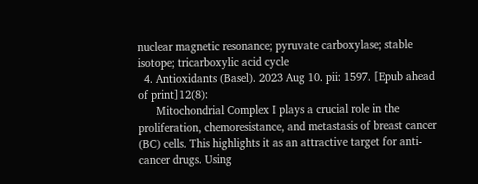nuclear magnetic resonance; pyruvate carboxylase; stable isotope; tricarboxylic acid cycle
  4. Antioxidants (Basel). 2023 Aug 10. pii: 1597. [Epub ahead of print]12(8):
      Mitochondrial Complex I plays a crucial role in the proliferation, chemoresistance, and metastasis of breast cancer (BC) cells. This highlights it as an attractive target for anti-cancer drugs. Using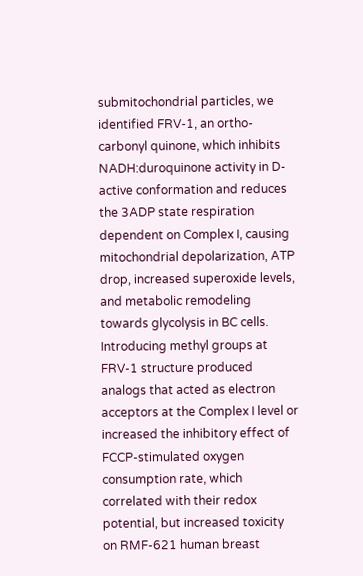submitochondrial particles, we identified FRV-1, an ortho-carbonyl quinone, which inhibits NADH:duroquinone activity in D-active conformation and reduces the 3ADP state respiration dependent on Complex I, causing mitochondrial depolarization, ATP drop, increased superoxide levels, and metabolic remodeling towards glycolysis in BC cells. Introducing methyl groups at FRV-1 structure produced analogs that acted as electron acceptors at the Complex I level or increased the inhibitory effect of FCCP-stimulated oxygen consumption rate, which correlated with their redox potential, but increased toxicity on RMF-621 human breast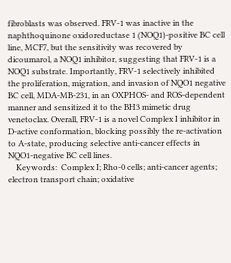fibroblasts was observed. FRV-1 was inactive in the naphthoquinone oxidoreductase 1 (NOQ1)-positive BC cell line, MCF7, but the sensitivity was recovered by dicoumarol, a NOQ1 inhibitor, suggesting that FRV-1 is a NOQ1 substrate. Importantly, FRV-1 selectively inhibited the proliferation, migration, and invasion of NQO1 negative BC cell, MDA-MB-231, in an OXPHOS- and ROS-dependent manner and sensitized it to the BH3 mimetic drug venetoclax. Overall, FRV-1 is a novel Complex I inhibitor in D-active conformation, blocking possibly the re-activation to A-state, producing selective anti-cancer effects in NQO1-negative BC cell lines.
    Keywords:  Complex I; Rho-0 cells; anti-cancer agents; electron transport chain; oxidative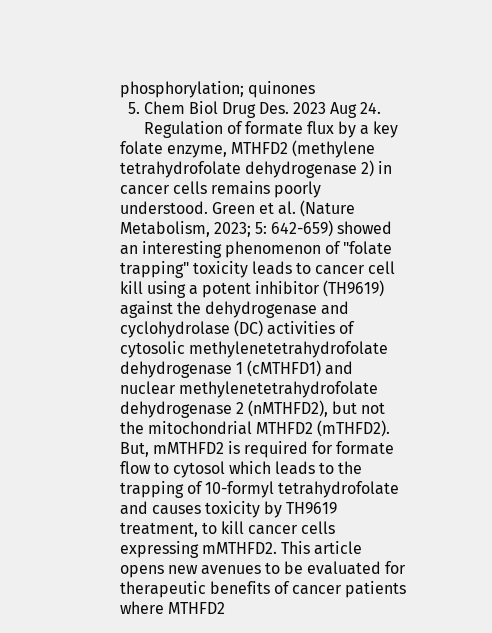phosphorylation; quinones
  5. Chem Biol Drug Des. 2023 Aug 24.
      Regulation of formate flux by a key folate enzyme, MTHFD2 (methylene tetrahydrofolate dehydrogenase 2) in cancer cells remains poorly understood. Green et al. (Nature Metabolism, 2023; 5: 642-659) showed an interesting phenomenon of "folate trapping" toxicity leads to cancer cell kill using a potent inhibitor (TH9619) against the dehydrogenase and cyclohydrolase (DC) activities of cytosolic methylenetetrahydrofolate dehydrogenase 1 (cMTHFD1) and nuclear methylenetetrahydrofolate dehydrogenase 2 (nMTHFD2), but not the mitochondrial MTHFD2 (mTHFD2). But, mMTHFD2 is required for formate flow to cytosol which leads to the trapping of 10-formyl tetrahydrofolate and causes toxicity by TH9619 treatment, to kill cancer cells expressing mMTHFD2. This article opens new avenues to be evaluated for therapeutic benefits of cancer patients where MTHFD2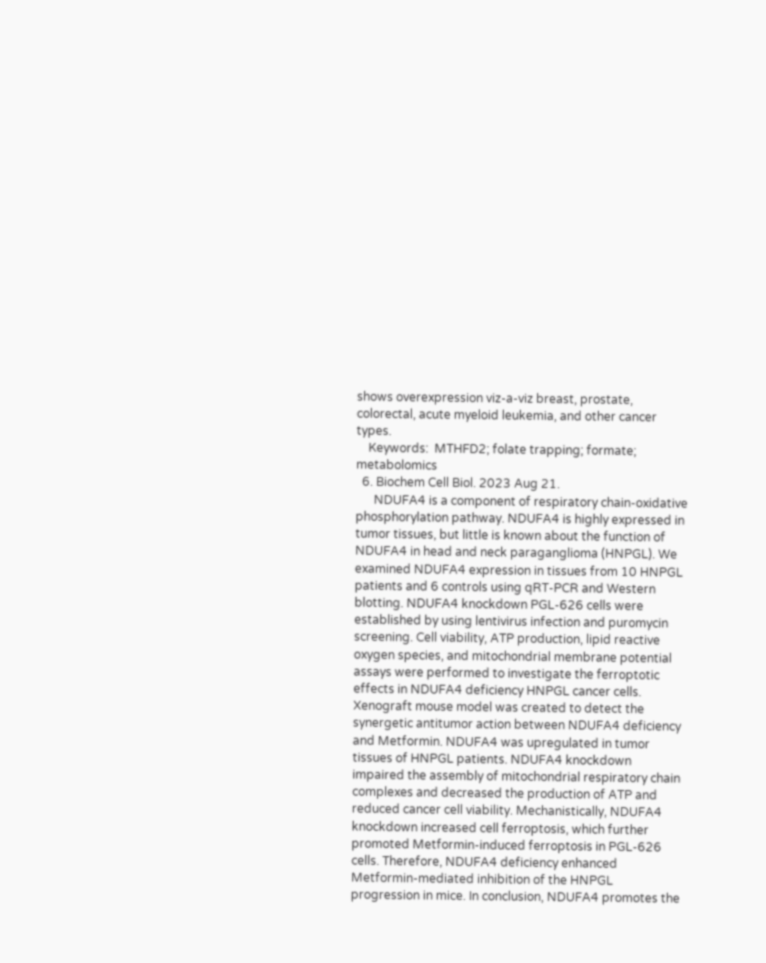shows overexpression viz-a-viz breast, prostate, colorectal, acute myeloid leukemia, and other cancer types.
    Keywords:  MTHFD2; folate trapping; formate; metabolomics
  6. Biochem Cell Biol. 2023 Aug 21.
      NDUFA4 is a component of respiratory chain-oxidative phosphorylation pathway. NDUFA4 is highly expressed in tumor tissues, but little is known about the function of NDUFA4 in head and neck paraganglioma (HNPGL). We examined NDUFA4 expression in tissues from 10 HNPGL patients and 6 controls using qRT-PCR and Western blotting. NDUFA4 knockdown PGL-626 cells were established by using lentivirus infection and puromycin screening. Cell viability, ATP production, lipid reactive oxygen species, and mitochondrial membrane potential assays were performed to investigate the ferroptotic effects in NDUFA4 deficiency HNPGL cancer cells. Xenograft mouse model was created to detect the synergetic antitumor action between NDUFA4 deficiency and Metformin. NDUFA4 was upregulated in tumor tissues of HNPGL patients. NDUFA4 knockdown impaired the assembly of mitochondrial respiratory chain complexes and decreased the production of ATP and reduced cancer cell viability. Mechanistically, NDUFA4 knockdown increased cell ferroptosis, which further promoted Metformin-induced ferroptosis in PGL-626 cells. Therefore, NDUFA4 deficiency enhanced Metformin-mediated inhibition of the HNPGL progression in mice. In conclusion, NDUFA4 promotes the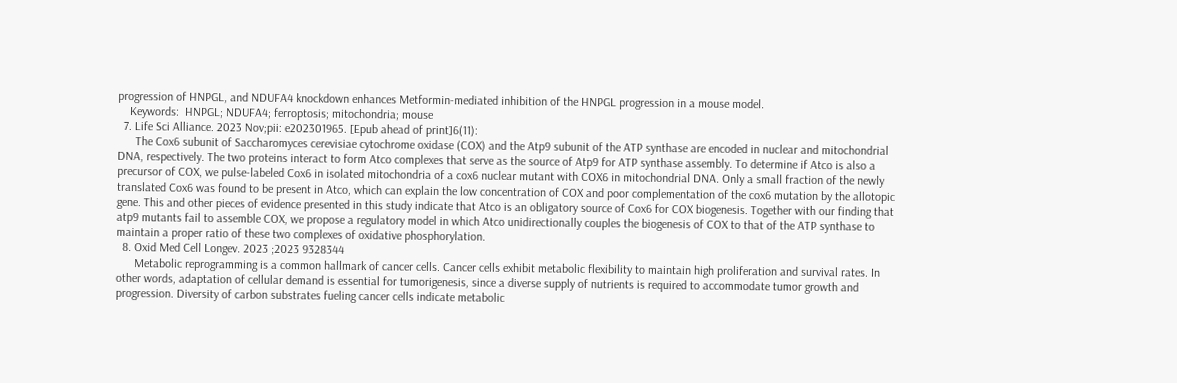progression of HNPGL, and NDUFA4 knockdown enhances Metformin-mediated inhibition of the HNPGL progression in a mouse model.
    Keywords:  HNPGL; NDUFA4; ferroptosis; mitochondria; mouse
  7. Life Sci Alliance. 2023 Nov;pii: e202301965. [Epub ahead of print]6(11):
      The Cox6 subunit of Saccharomyces cerevisiae cytochrome oxidase (COX) and the Atp9 subunit of the ATP synthase are encoded in nuclear and mitochondrial DNA, respectively. The two proteins interact to form Atco complexes that serve as the source of Atp9 for ATP synthase assembly. To determine if Atco is also a precursor of COX, we pulse-labeled Cox6 in isolated mitochondria of a cox6 nuclear mutant with COX6 in mitochondrial DNA. Only a small fraction of the newly translated Cox6 was found to be present in Atco, which can explain the low concentration of COX and poor complementation of the cox6 mutation by the allotopic gene. This and other pieces of evidence presented in this study indicate that Atco is an obligatory source of Cox6 for COX biogenesis. Together with our finding that atp9 mutants fail to assemble COX, we propose a regulatory model in which Atco unidirectionally couples the biogenesis of COX to that of the ATP synthase to maintain a proper ratio of these two complexes of oxidative phosphorylation.
  8. Oxid Med Cell Longev. 2023 ;2023 9328344
      Metabolic reprogramming is a common hallmark of cancer cells. Cancer cells exhibit metabolic flexibility to maintain high proliferation and survival rates. In other words, adaptation of cellular demand is essential for tumorigenesis, since a diverse supply of nutrients is required to accommodate tumor growth and progression. Diversity of carbon substrates fueling cancer cells indicate metabolic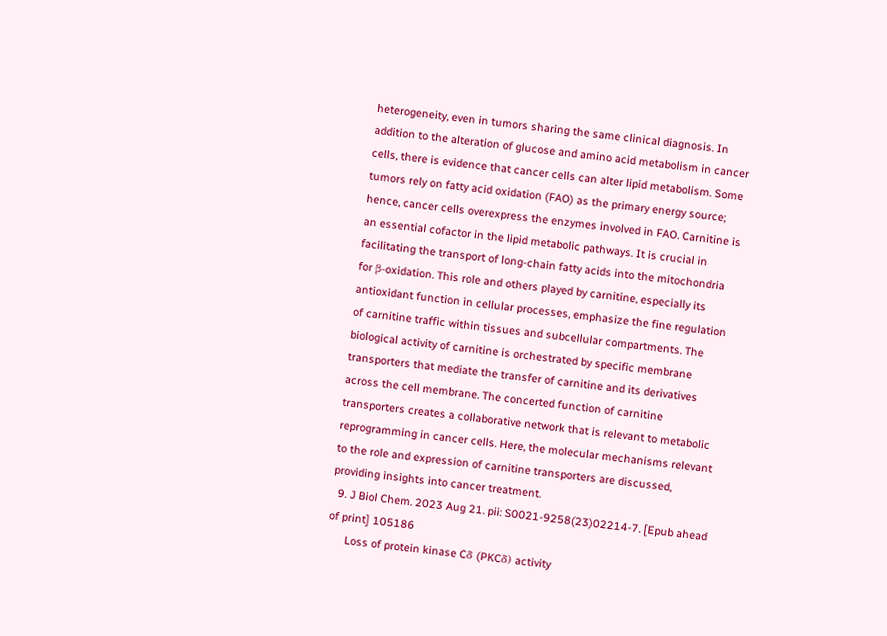heterogeneity, even in tumors sharing the same clinical diagnosis. In addition to the alteration of glucose and amino acid metabolism in cancer cells, there is evidence that cancer cells can alter lipid metabolism. Some tumors rely on fatty acid oxidation (FAO) as the primary energy source; hence, cancer cells overexpress the enzymes involved in FAO. Carnitine is an essential cofactor in the lipid metabolic pathways. It is crucial in facilitating the transport of long-chain fatty acids into the mitochondria for β-oxidation. This role and others played by carnitine, especially its antioxidant function in cellular processes, emphasize the fine regulation of carnitine traffic within tissues and subcellular compartments. The biological activity of carnitine is orchestrated by specific membrane transporters that mediate the transfer of carnitine and its derivatives across the cell membrane. The concerted function of carnitine transporters creates a collaborative network that is relevant to metabolic reprogramming in cancer cells. Here, the molecular mechanisms relevant to the role and expression of carnitine transporters are discussed, providing insights into cancer treatment.
  9. J Biol Chem. 2023 Aug 21. pii: S0021-9258(23)02214-7. [Epub ahead of print] 105186
      Loss of protein kinase Cδ (PKCδ) activity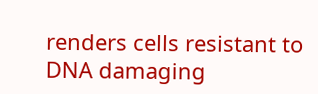renders cells resistant to DNA damaging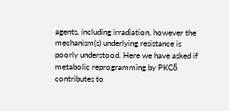agents, including irradiation, however the mechanism(s) underlying resistance is poorly understood. Here we have asked if metabolic reprogramming by PKCδ contributes to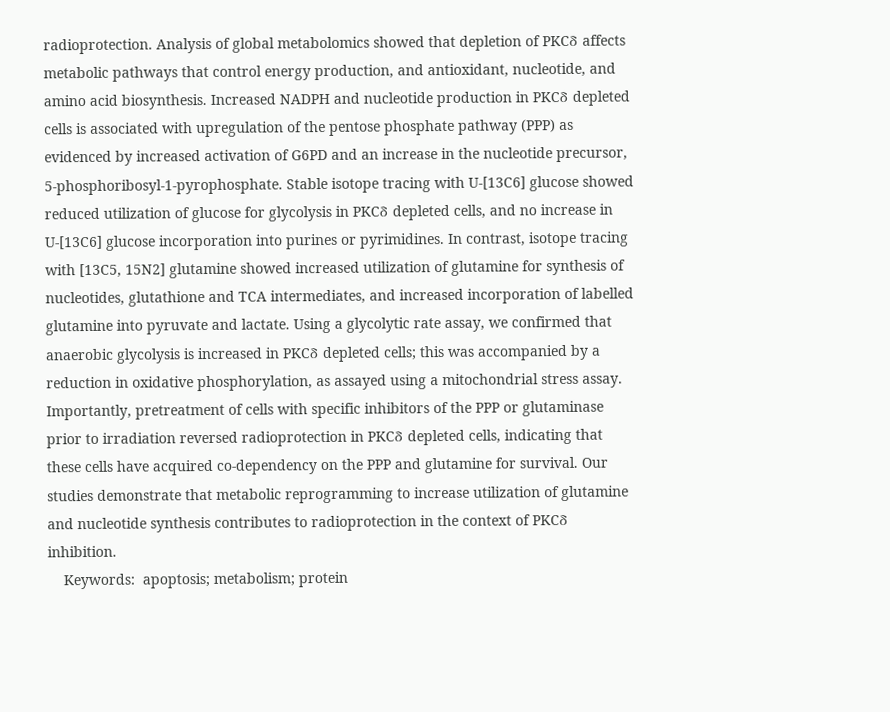radioprotection. Analysis of global metabolomics showed that depletion of PKCδ affects metabolic pathways that control energy production, and antioxidant, nucleotide, and amino acid biosynthesis. Increased NADPH and nucleotide production in PKCδ depleted cells is associated with upregulation of the pentose phosphate pathway (PPP) as evidenced by increased activation of G6PD and an increase in the nucleotide precursor, 5-phosphoribosyl-1-pyrophosphate. Stable isotope tracing with U-[13C6] glucose showed reduced utilization of glucose for glycolysis in PKCδ depleted cells, and no increase in U-[13C6] glucose incorporation into purines or pyrimidines. In contrast, isotope tracing with [13C5, 15N2] glutamine showed increased utilization of glutamine for synthesis of nucleotides, glutathione and TCA intermediates, and increased incorporation of labelled glutamine into pyruvate and lactate. Using a glycolytic rate assay, we confirmed that anaerobic glycolysis is increased in PKCδ depleted cells; this was accompanied by a reduction in oxidative phosphorylation, as assayed using a mitochondrial stress assay. Importantly, pretreatment of cells with specific inhibitors of the PPP or glutaminase prior to irradiation reversed radioprotection in PKCδ depleted cells, indicating that these cells have acquired co-dependency on the PPP and glutamine for survival. Our studies demonstrate that metabolic reprogramming to increase utilization of glutamine and nucleotide synthesis contributes to radioprotection in the context of PKCδ inhibition.
    Keywords:  apoptosis; metabolism; protein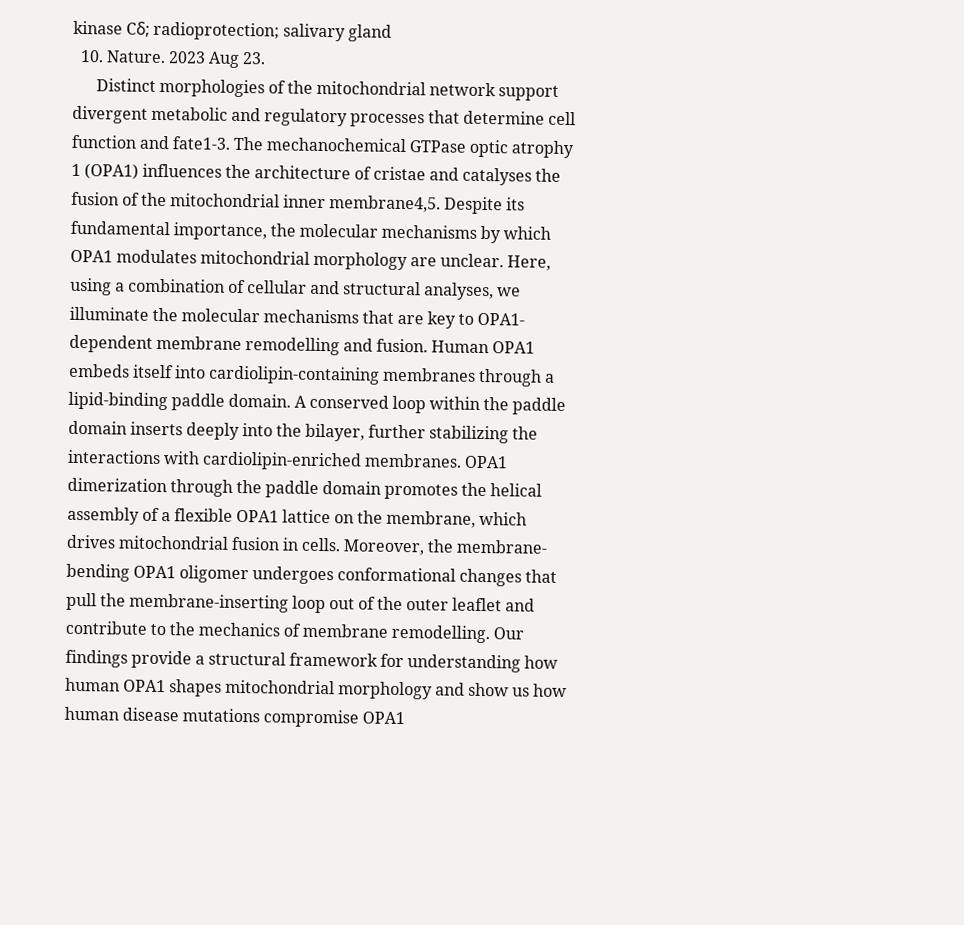kinase Cδ; radioprotection; salivary gland
  10. Nature. 2023 Aug 23.
      Distinct morphologies of the mitochondrial network support divergent metabolic and regulatory processes that determine cell function and fate1-3. The mechanochemical GTPase optic atrophy 1 (OPA1) influences the architecture of cristae and catalyses the fusion of the mitochondrial inner membrane4,5. Despite its fundamental importance, the molecular mechanisms by which OPA1 modulates mitochondrial morphology are unclear. Here, using a combination of cellular and structural analyses, we illuminate the molecular mechanisms that are key to OPA1-dependent membrane remodelling and fusion. Human OPA1 embeds itself into cardiolipin-containing membranes through a lipid-binding paddle domain. A conserved loop within the paddle domain inserts deeply into the bilayer, further stabilizing the interactions with cardiolipin-enriched membranes. OPA1 dimerization through the paddle domain promotes the helical assembly of a flexible OPA1 lattice on the membrane, which drives mitochondrial fusion in cells. Moreover, the membrane-bending OPA1 oligomer undergoes conformational changes that pull the membrane-inserting loop out of the outer leaflet and contribute to the mechanics of membrane remodelling. Our findings provide a structural framework for understanding how human OPA1 shapes mitochondrial morphology and show us how human disease mutations compromise OPA1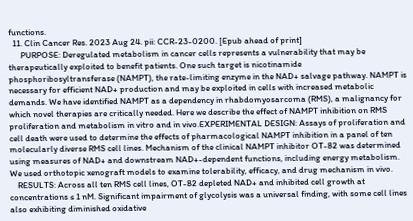functions.
  11. Clin Cancer Res. 2023 Aug 24. pii: CCR-23-0200. [Epub ahead of print]
      PURPOSE: Deregulated metabolism in cancer cells represents a vulnerability that may be therapeutically exploited to benefit patients. One such target is nicotinamide phosphoribosyltransferase (NAMPT), the rate-limiting enzyme in the NAD+ salvage pathway. NAMPT is necessary for efficient NAD+ production and may be exploited in cells with increased metabolic demands. We have identified NAMPT as a dependency in rhabdomyosarcoma (RMS), a malignancy for which novel therapies are critically needed. Here we describe the effect of NAMPT inhibition on RMS proliferation and metabolism in vitro and in vivo.EXPERIMENTAL DESIGN: Assays of proliferation and cell death were used to determine the effects of pharmacological NAMPT inhibition in a panel of ten molecularly diverse RMS cell lines. Mechanism of the clinical NAMPT inhibitor OT-82 was determined using measures of NAD+ and downstream NAD+-dependent functions, including energy metabolism. We used orthotopic xenograft models to examine tolerability, efficacy, and drug mechanism in vivo.
    RESULTS: Across all ten RMS cell lines, OT-82 depleted NAD+ and inhibited cell growth at concentrations ≤ 1 nM. Significant impairment of glycolysis was a universal finding, with some cell lines also exhibiting diminished oxidative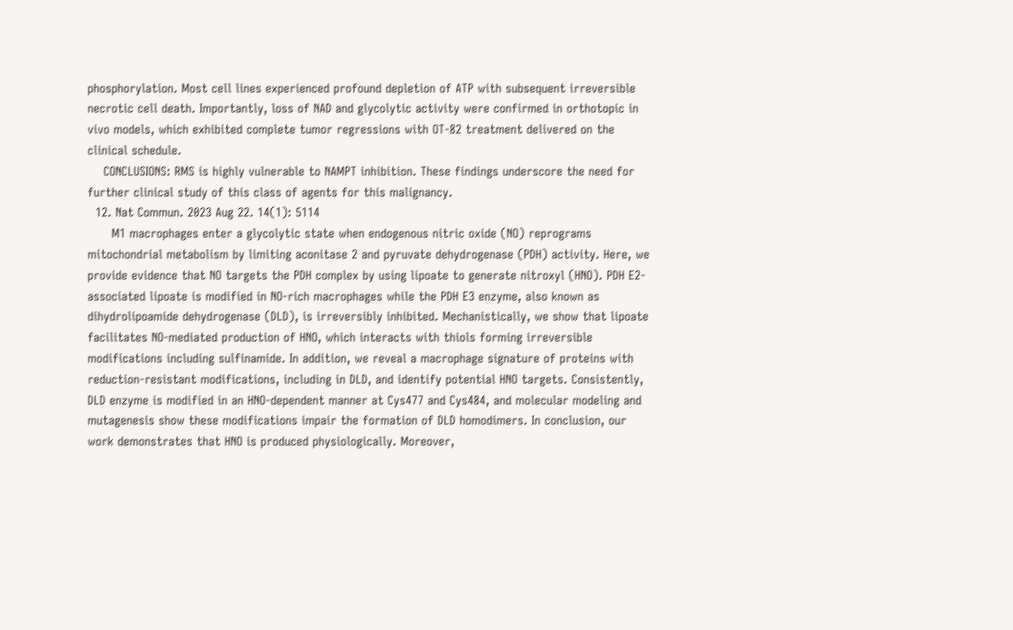phosphorylation. Most cell lines experienced profound depletion of ATP with subsequent irreversible necrotic cell death. Importantly, loss of NAD and glycolytic activity were confirmed in orthotopic in vivo models, which exhibited complete tumor regressions with OT-82 treatment delivered on the clinical schedule.
    CONCLUSIONS: RMS is highly vulnerable to NAMPT inhibition. These findings underscore the need for further clinical study of this class of agents for this malignancy.
  12. Nat Commun. 2023 Aug 22. 14(1): 5114
      M1 macrophages enter a glycolytic state when endogenous nitric oxide (NO) reprograms mitochondrial metabolism by limiting aconitase 2 and pyruvate dehydrogenase (PDH) activity. Here, we provide evidence that NO targets the PDH complex by using lipoate to generate nitroxyl (HNO). PDH E2-associated lipoate is modified in NO-rich macrophages while the PDH E3 enzyme, also known as dihydrolipoamide dehydrogenase (DLD), is irreversibly inhibited. Mechanistically, we show that lipoate facilitates NO-mediated production of HNO, which interacts with thiols forming irreversible modifications including sulfinamide. In addition, we reveal a macrophage signature of proteins with reduction-resistant modifications, including in DLD, and identify potential HNO targets. Consistently, DLD enzyme is modified in an HNO-dependent manner at Cys477 and Cys484, and molecular modeling and mutagenesis show these modifications impair the formation of DLD homodimers. In conclusion, our work demonstrates that HNO is produced physiologically. Moreover,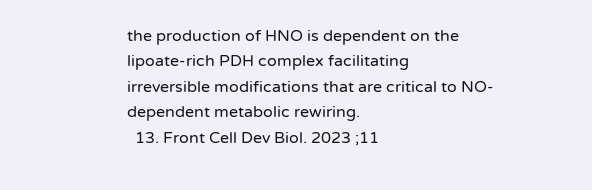the production of HNO is dependent on the lipoate-rich PDH complex facilitating irreversible modifications that are critical to NO-dependent metabolic rewiring.
  13. Front Cell Dev Biol. 2023 ;11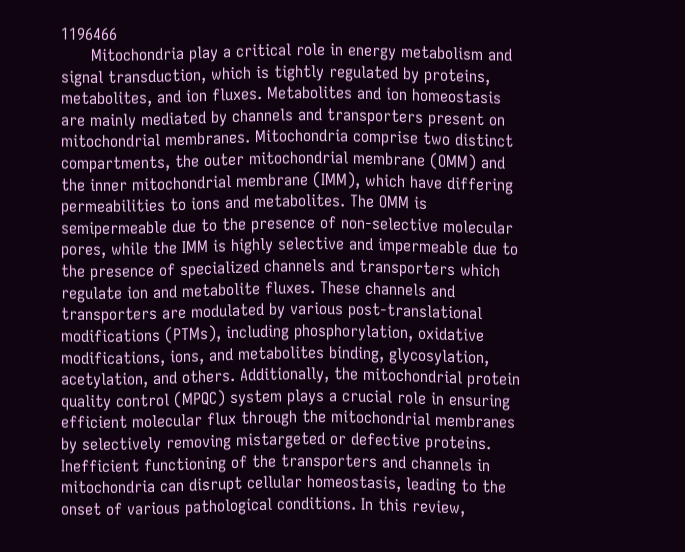1196466
      Mitochondria play a critical role in energy metabolism and signal transduction, which is tightly regulated by proteins, metabolites, and ion fluxes. Metabolites and ion homeostasis are mainly mediated by channels and transporters present on mitochondrial membranes. Mitochondria comprise two distinct compartments, the outer mitochondrial membrane (OMM) and the inner mitochondrial membrane (IMM), which have differing permeabilities to ions and metabolites. The OMM is semipermeable due to the presence of non-selective molecular pores, while the IMM is highly selective and impermeable due to the presence of specialized channels and transporters which regulate ion and metabolite fluxes. These channels and transporters are modulated by various post-translational modifications (PTMs), including phosphorylation, oxidative modifications, ions, and metabolites binding, glycosylation, acetylation, and others. Additionally, the mitochondrial protein quality control (MPQC) system plays a crucial role in ensuring efficient molecular flux through the mitochondrial membranes by selectively removing mistargeted or defective proteins. Inefficient functioning of the transporters and channels in mitochondria can disrupt cellular homeostasis, leading to the onset of various pathological conditions. In this review,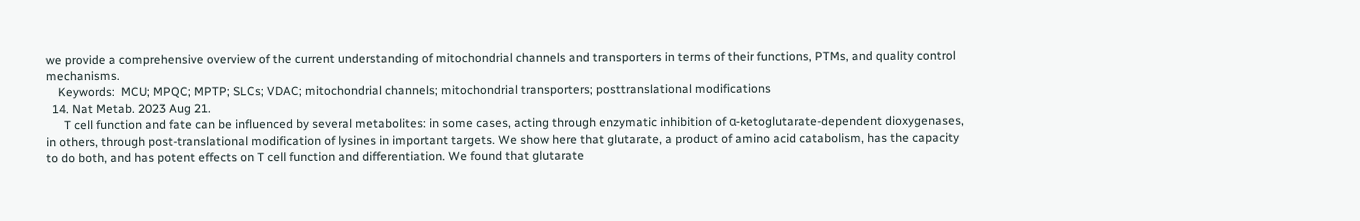we provide a comprehensive overview of the current understanding of mitochondrial channels and transporters in terms of their functions, PTMs, and quality control mechanisms.
    Keywords:  MCU; MPQC; MPTP; SLCs; VDAC; mitochondrial channels; mitochondrial transporters; posttranslational modifications
  14. Nat Metab. 2023 Aug 21.
      T cell function and fate can be influenced by several metabolites: in some cases, acting through enzymatic inhibition of α-ketoglutarate-dependent dioxygenases, in others, through post-translational modification of lysines in important targets. We show here that glutarate, a product of amino acid catabolism, has the capacity to do both, and has potent effects on T cell function and differentiation. We found that glutarate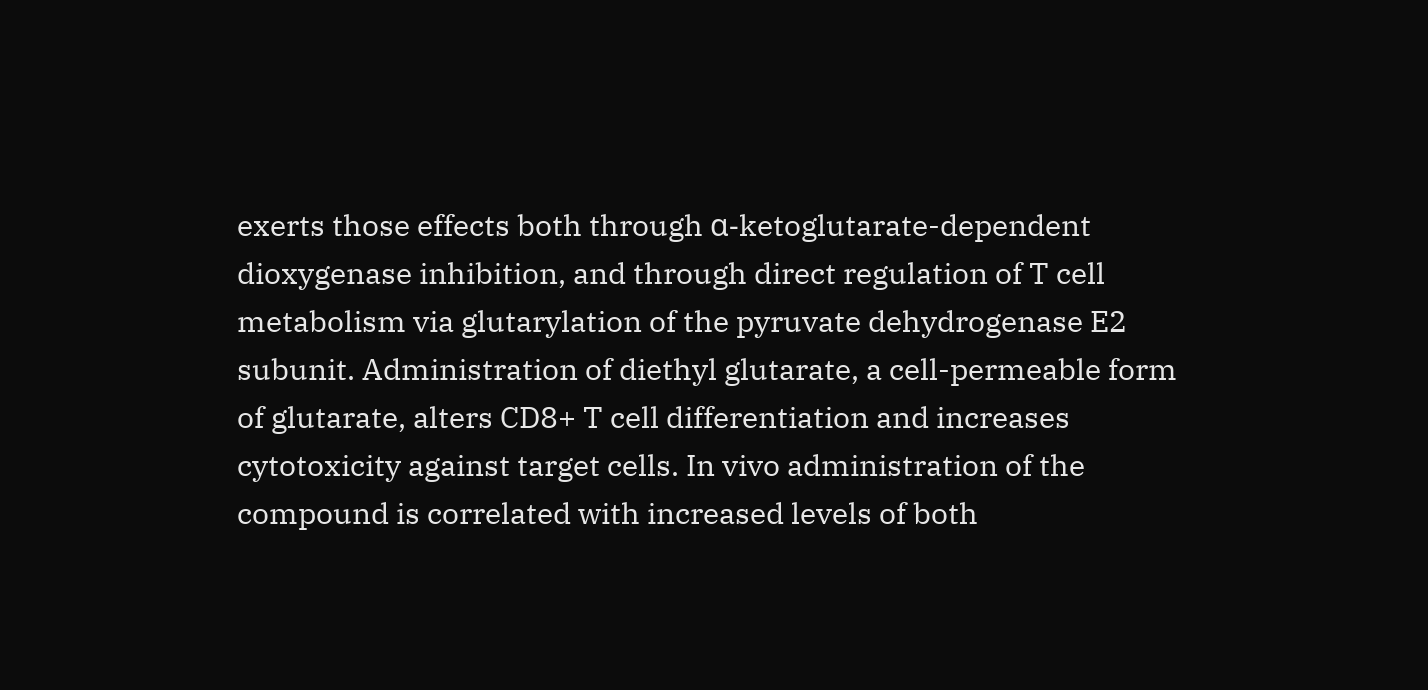exerts those effects both through α-ketoglutarate-dependent dioxygenase inhibition, and through direct regulation of T cell metabolism via glutarylation of the pyruvate dehydrogenase E2 subunit. Administration of diethyl glutarate, a cell-permeable form of glutarate, alters CD8+ T cell differentiation and increases cytotoxicity against target cells. In vivo administration of the compound is correlated with increased levels of both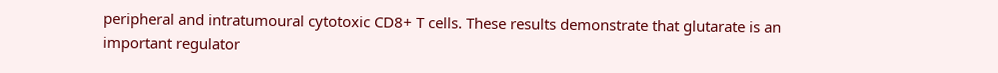peripheral and intratumoural cytotoxic CD8+ T cells. These results demonstrate that glutarate is an important regulator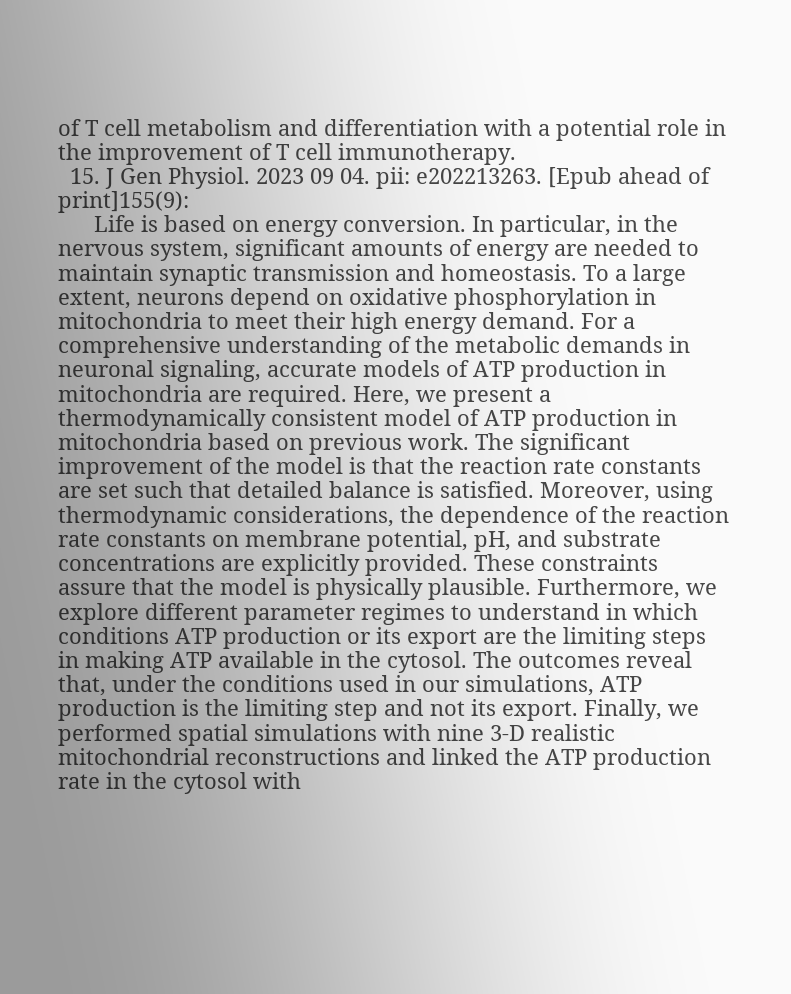of T cell metabolism and differentiation with a potential role in the improvement of T cell immunotherapy.
  15. J Gen Physiol. 2023 09 04. pii: e202213263. [Epub ahead of print]155(9):
      Life is based on energy conversion. In particular, in the nervous system, significant amounts of energy are needed to maintain synaptic transmission and homeostasis. To a large extent, neurons depend on oxidative phosphorylation in mitochondria to meet their high energy demand. For a comprehensive understanding of the metabolic demands in neuronal signaling, accurate models of ATP production in mitochondria are required. Here, we present a thermodynamically consistent model of ATP production in mitochondria based on previous work. The significant improvement of the model is that the reaction rate constants are set such that detailed balance is satisfied. Moreover, using thermodynamic considerations, the dependence of the reaction rate constants on membrane potential, pH, and substrate concentrations are explicitly provided. These constraints assure that the model is physically plausible. Furthermore, we explore different parameter regimes to understand in which conditions ATP production or its export are the limiting steps in making ATP available in the cytosol. The outcomes reveal that, under the conditions used in our simulations, ATP production is the limiting step and not its export. Finally, we performed spatial simulations with nine 3-D realistic mitochondrial reconstructions and linked the ATP production rate in the cytosol with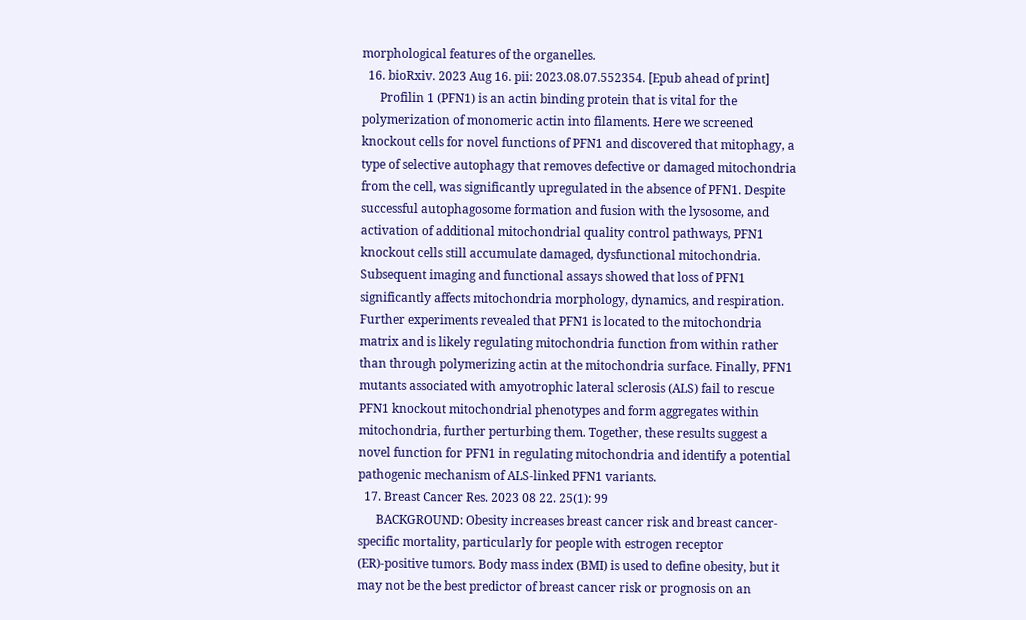morphological features of the organelles.
  16. bioRxiv. 2023 Aug 16. pii: 2023.08.07.552354. [Epub ahead of print]
      Profilin 1 (PFN1) is an actin binding protein that is vital for the polymerization of monomeric actin into filaments. Here we screened knockout cells for novel functions of PFN1 and discovered that mitophagy, a type of selective autophagy that removes defective or damaged mitochondria from the cell, was significantly upregulated in the absence of PFN1. Despite successful autophagosome formation and fusion with the lysosome, and activation of additional mitochondrial quality control pathways, PFN1 knockout cells still accumulate damaged, dysfunctional mitochondria. Subsequent imaging and functional assays showed that loss of PFN1 significantly affects mitochondria morphology, dynamics, and respiration. Further experiments revealed that PFN1 is located to the mitochondria matrix and is likely regulating mitochondria function from within rather than through polymerizing actin at the mitochondria surface. Finally, PFN1 mutants associated with amyotrophic lateral sclerosis (ALS) fail to rescue PFN1 knockout mitochondrial phenotypes and form aggregates within mitochondria, further perturbing them. Together, these results suggest a novel function for PFN1 in regulating mitochondria and identify a potential pathogenic mechanism of ALS-linked PFN1 variants.
  17. Breast Cancer Res. 2023 08 22. 25(1): 99
      BACKGROUND: Obesity increases breast cancer risk and breast cancer-specific mortality, particularly for people with estrogen receptor (ER)-positive tumors. Body mass index (BMI) is used to define obesity, but it may not be the best predictor of breast cancer risk or prognosis on an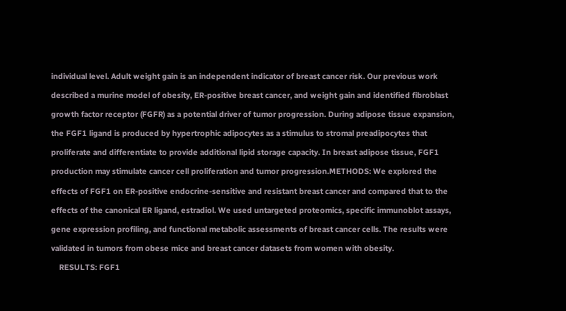individual level. Adult weight gain is an independent indicator of breast cancer risk. Our previous work described a murine model of obesity, ER-positive breast cancer, and weight gain and identified fibroblast growth factor receptor (FGFR) as a potential driver of tumor progression. During adipose tissue expansion, the FGF1 ligand is produced by hypertrophic adipocytes as a stimulus to stromal preadipocytes that proliferate and differentiate to provide additional lipid storage capacity. In breast adipose tissue, FGF1 production may stimulate cancer cell proliferation and tumor progression.METHODS: We explored the effects of FGF1 on ER-positive endocrine-sensitive and resistant breast cancer and compared that to the effects of the canonical ER ligand, estradiol. We used untargeted proteomics, specific immunoblot assays, gene expression profiling, and functional metabolic assessments of breast cancer cells. The results were validated in tumors from obese mice and breast cancer datasets from women with obesity.
    RESULTS: FGF1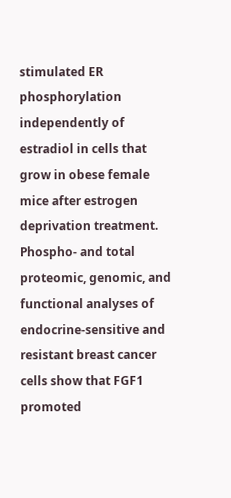stimulated ER phosphorylation independently of estradiol in cells that grow in obese female mice after estrogen deprivation treatment. Phospho- and total proteomic, genomic, and functional analyses of endocrine-sensitive and resistant breast cancer cells show that FGF1 promoted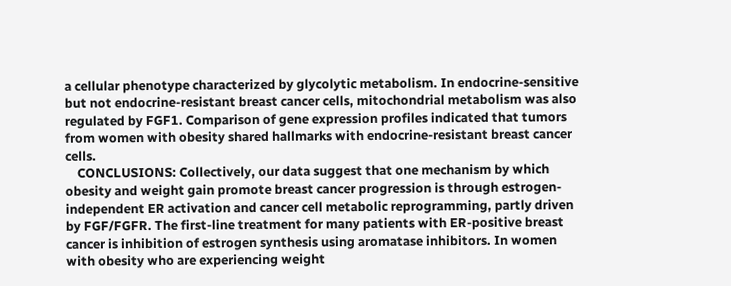a cellular phenotype characterized by glycolytic metabolism. In endocrine-sensitive but not endocrine-resistant breast cancer cells, mitochondrial metabolism was also regulated by FGF1. Comparison of gene expression profiles indicated that tumors from women with obesity shared hallmarks with endocrine-resistant breast cancer cells.
    CONCLUSIONS: Collectively, our data suggest that one mechanism by which obesity and weight gain promote breast cancer progression is through estrogen-independent ER activation and cancer cell metabolic reprogramming, partly driven by FGF/FGFR. The first-line treatment for many patients with ER-positive breast cancer is inhibition of estrogen synthesis using aromatase inhibitors. In women with obesity who are experiencing weight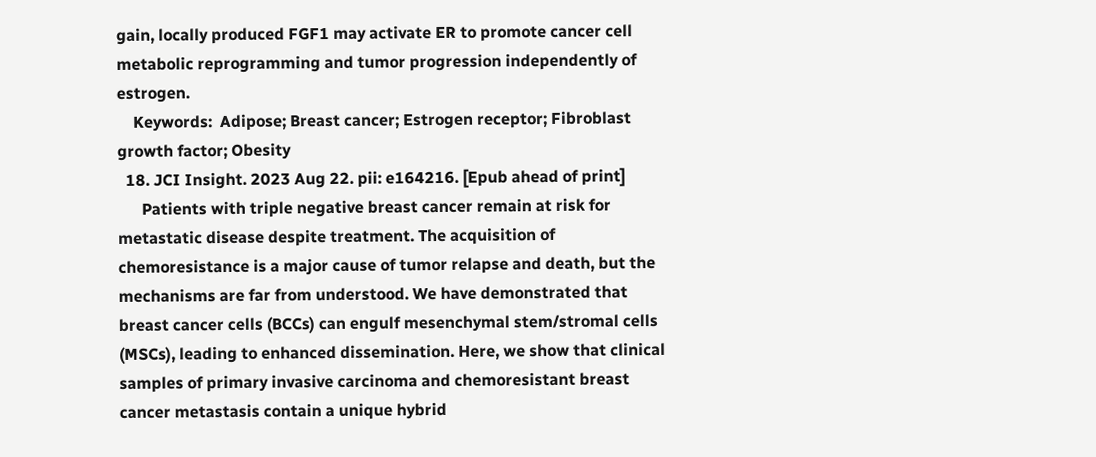gain, locally produced FGF1 may activate ER to promote cancer cell metabolic reprogramming and tumor progression independently of estrogen.
    Keywords:  Adipose; Breast cancer; Estrogen receptor; Fibroblast growth factor; Obesity
  18. JCI Insight. 2023 Aug 22. pii: e164216. [Epub ahead of print]
      Patients with triple negative breast cancer remain at risk for metastatic disease despite treatment. The acquisition of chemoresistance is a major cause of tumor relapse and death, but the mechanisms are far from understood. We have demonstrated that breast cancer cells (BCCs) can engulf mesenchymal stem/stromal cells (MSCs), leading to enhanced dissemination. Here, we show that clinical samples of primary invasive carcinoma and chemoresistant breast cancer metastasis contain a unique hybrid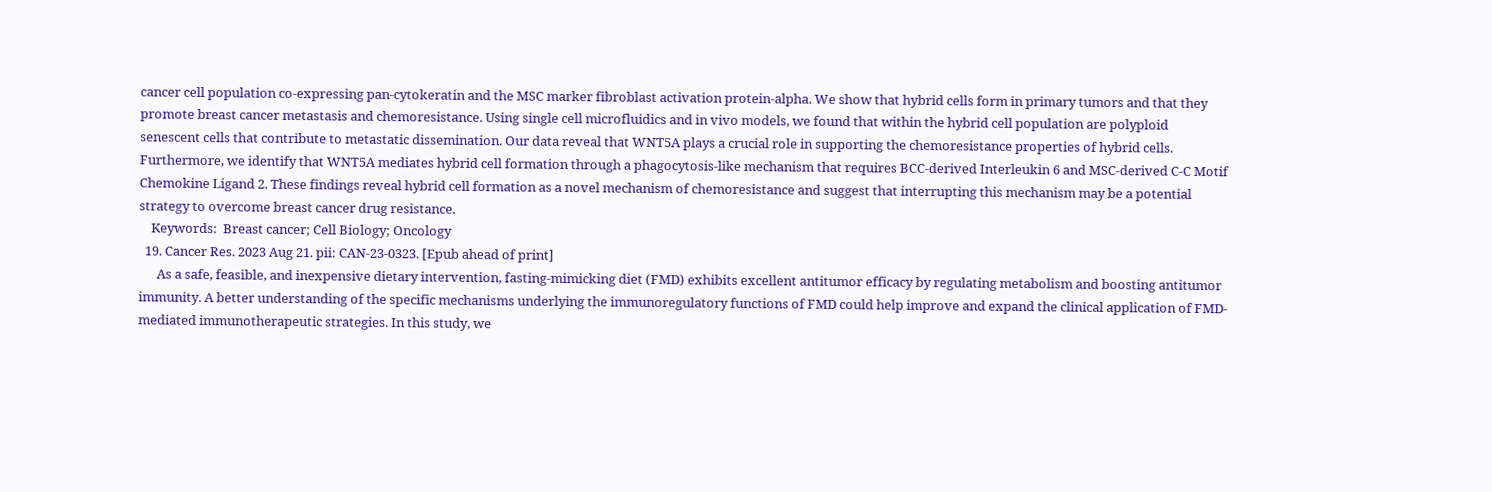cancer cell population co-expressing pan-cytokeratin and the MSC marker fibroblast activation protein-alpha. We show that hybrid cells form in primary tumors and that they promote breast cancer metastasis and chemoresistance. Using single cell microfluidics and in vivo models, we found that within the hybrid cell population are polyploid senescent cells that contribute to metastatic dissemination. Our data reveal that WNT5A plays a crucial role in supporting the chemoresistance properties of hybrid cells. Furthermore, we identify that WNT5A mediates hybrid cell formation through a phagocytosis-like mechanism that requires BCC-derived Interleukin 6 and MSC-derived C-C Motif Chemokine Ligand 2. These findings reveal hybrid cell formation as a novel mechanism of chemoresistance and suggest that interrupting this mechanism may be a potential strategy to overcome breast cancer drug resistance.
    Keywords:  Breast cancer; Cell Biology; Oncology
  19. Cancer Res. 2023 Aug 21. pii: CAN-23-0323. [Epub ahead of print]
      As a safe, feasible, and inexpensive dietary intervention, fasting-mimicking diet (FMD) exhibits excellent antitumor efficacy by regulating metabolism and boosting antitumor immunity. A better understanding of the specific mechanisms underlying the immunoregulatory functions of FMD could help improve and expand the clinical application of FMD-mediated immunotherapeutic strategies. In this study, we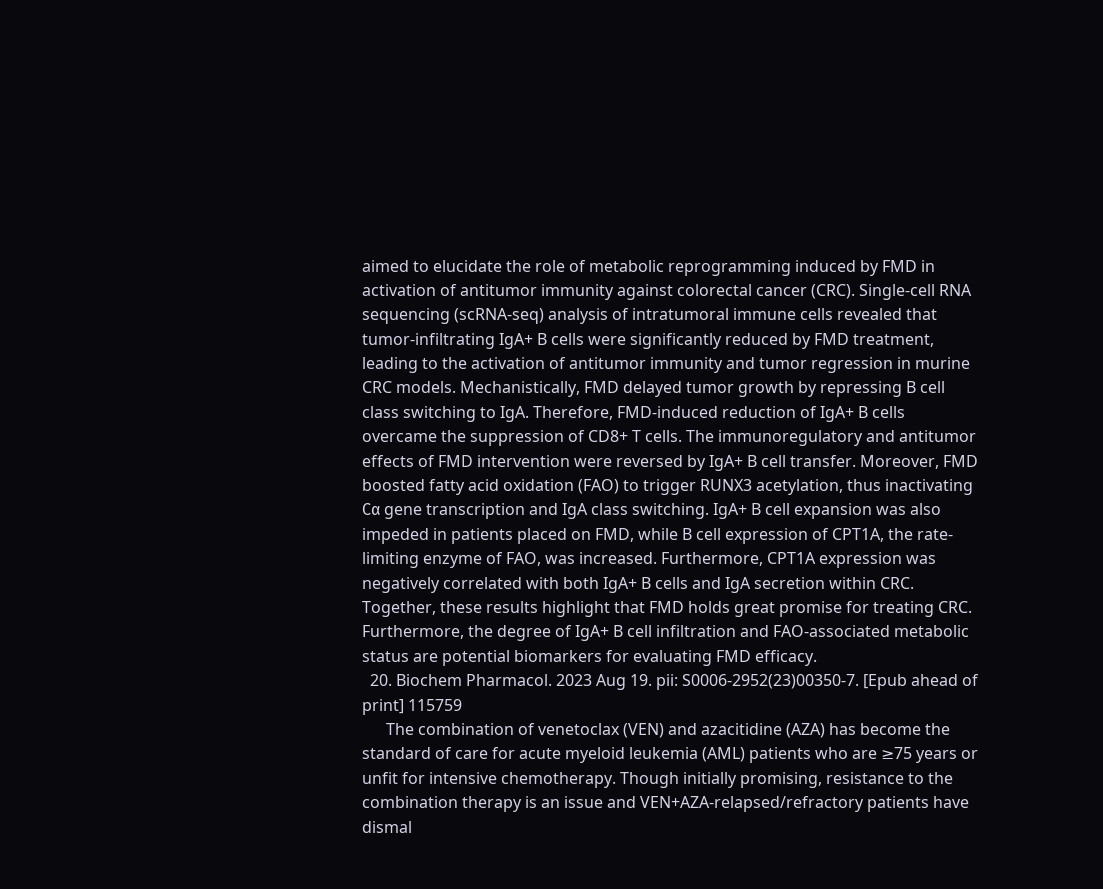aimed to elucidate the role of metabolic reprogramming induced by FMD in activation of antitumor immunity against colorectal cancer (CRC). Single-cell RNA sequencing (scRNA-seq) analysis of intratumoral immune cells revealed that tumor-infiltrating IgA+ B cells were significantly reduced by FMD treatment, leading to the activation of antitumor immunity and tumor regression in murine CRC models. Mechanistically, FMD delayed tumor growth by repressing B cell class switching to IgA. Therefore, FMD-induced reduction of IgA+ B cells overcame the suppression of CD8+ T cells. The immunoregulatory and antitumor effects of FMD intervention were reversed by IgA+ B cell transfer. Moreover, FMD boosted fatty acid oxidation (FAO) to trigger RUNX3 acetylation, thus inactivating Cα gene transcription and IgA class switching. IgA+ B cell expansion was also impeded in patients placed on FMD, while B cell expression of CPT1A, the rate-limiting enzyme of FAO, was increased. Furthermore, CPT1A expression was negatively correlated with both IgA+ B cells and IgA secretion within CRC. Together, these results highlight that FMD holds great promise for treating CRC. Furthermore, the degree of IgA+ B cell infiltration and FAO-associated metabolic status are potential biomarkers for evaluating FMD efficacy.
  20. Biochem Pharmacol. 2023 Aug 19. pii: S0006-2952(23)00350-7. [Epub ahead of print] 115759
      The combination of venetoclax (VEN) and azacitidine (AZA) has become the standard of care for acute myeloid leukemia (AML) patients who are ≥75 years or unfit for intensive chemotherapy. Though initially promising, resistance to the combination therapy is an issue and VEN+AZA-relapsed/refractory patients have dismal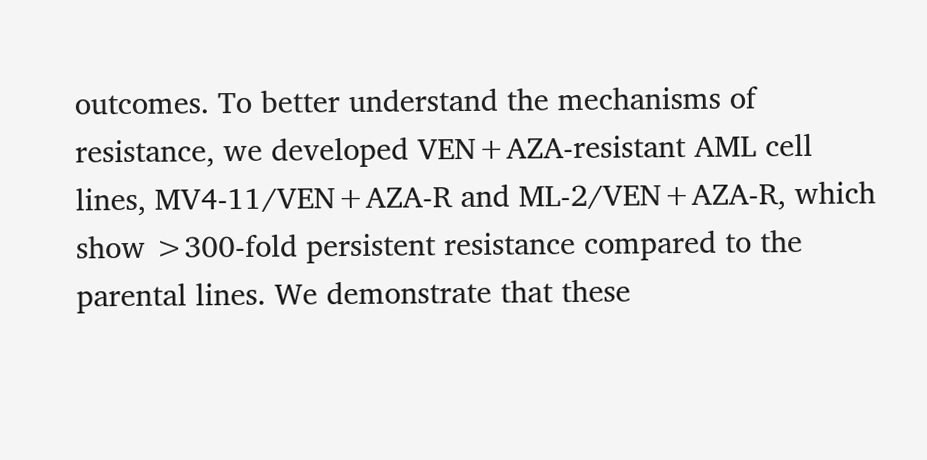outcomes. To better understand the mechanisms of resistance, we developed VEN+AZA-resistant AML cell lines, MV4-11/VEN+AZA-R and ML-2/VEN+AZA-R, which show >300-fold persistent resistance compared to the parental lines. We demonstrate that these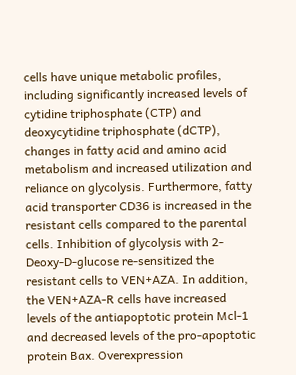cells have unique metabolic profiles, including significantly increased levels of cytidine triphosphate (CTP) and deoxycytidine triphosphate (dCTP), changes in fatty acid and amino acid metabolism and increased utilization and reliance on glycolysis. Furthermore, fatty acid transporter CD36 is increased in the resistant cells compared to the parental cells. Inhibition of glycolysis with 2-Deoxy-D-glucose re-sensitized the resistant cells to VEN+AZA. In addition, the VEN+AZA-R cells have increased levels of the antiapoptotic protein Mcl-1 and decreased levels of the pro-apoptotic protein Bax. Overexpression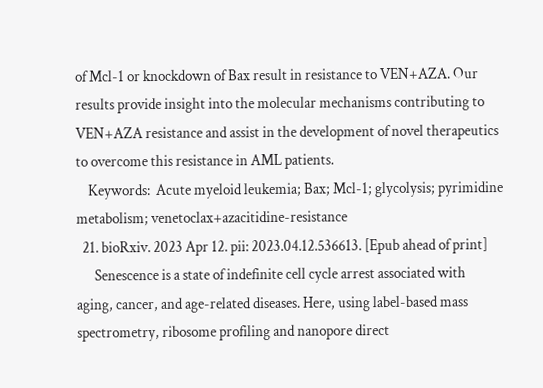of Mcl-1 or knockdown of Bax result in resistance to VEN+AZA. Our results provide insight into the molecular mechanisms contributing to VEN+AZA resistance and assist in the development of novel therapeutics to overcome this resistance in AML patients.
    Keywords:  Acute myeloid leukemia; Bax; Mcl-1; glycolysis; pyrimidine metabolism; venetoclax+azacitidine-resistance
  21. bioRxiv. 2023 Apr 12. pii: 2023.04.12.536613. [Epub ahead of print]
      Senescence is a state of indefinite cell cycle arrest associated with aging, cancer, and age-related diseases. Here, using label-based mass spectrometry, ribosome profiling and nanopore direct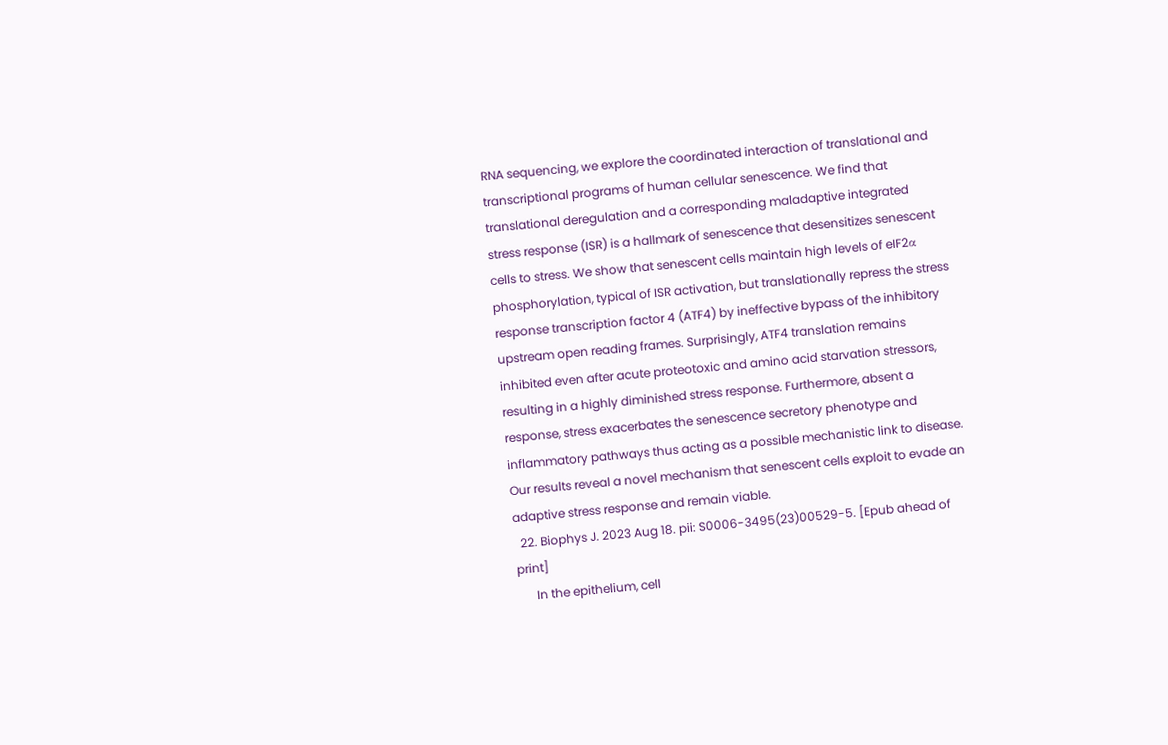RNA sequencing, we explore the coordinated interaction of translational and transcriptional programs of human cellular senescence. We find that translational deregulation and a corresponding maladaptive integrated stress response (ISR) is a hallmark of senescence that desensitizes senescent cells to stress. We show that senescent cells maintain high levels of eIF2α phosphorylation, typical of ISR activation, but translationally repress the stress response transcription factor 4 (ATF4) by ineffective bypass of the inhibitory upstream open reading frames. Surprisingly, ATF4 translation remains inhibited even after acute proteotoxic and amino acid starvation stressors, resulting in a highly diminished stress response. Furthermore, absent a response, stress exacerbates the senescence secretory phenotype and inflammatory pathways thus acting as a possible mechanistic link to disease. Our results reveal a novel mechanism that senescent cells exploit to evade an adaptive stress response and remain viable.
  22. Biophys J. 2023 Aug 18. pii: S0006-3495(23)00529-5. [Epub ahead of print]
      In the epithelium, cell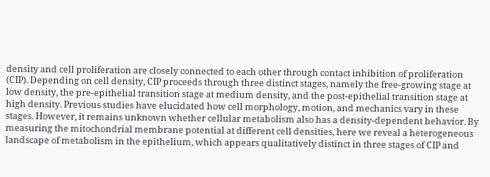density and cell proliferation are closely connected to each other through contact inhibition of proliferation (CIP). Depending on cell density, CIP proceeds through three distinct stages, namely the free-growing stage at low density, the pre-epithelial transition stage at medium density, and the post-epithelial transition stage at high density. Previous studies have elucidated how cell morphology, motion, and mechanics vary in these stages. However, it remains unknown whether cellular metabolism also has a density-dependent behavior. By measuring the mitochondrial membrane potential at different cell densities, here we reveal a heterogeneous landscape of metabolism in the epithelium, which appears qualitatively distinct in three stages of CIP and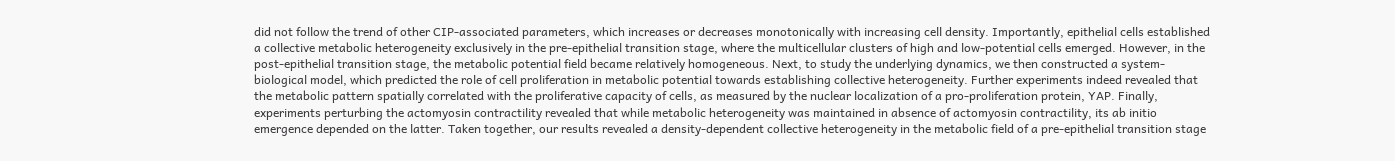did not follow the trend of other CIP-associated parameters, which increases or decreases monotonically with increasing cell density. Importantly, epithelial cells established a collective metabolic heterogeneity exclusively in the pre-epithelial transition stage, where the multicellular clusters of high and low-potential cells emerged. However, in the post-epithelial transition stage, the metabolic potential field became relatively homogeneous. Next, to study the underlying dynamics, we then constructed a system-biological model, which predicted the role of cell proliferation in metabolic potential towards establishing collective heterogeneity. Further experiments indeed revealed that the metabolic pattern spatially correlated with the proliferative capacity of cells, as measured by the nuclear localization of a pro-proliferation protein, YAP. Finally, experiments perturbing the actomyosin contractility revealed that while metabolic heterogeneity was maintained in absence of actomyosin contractility, its ab initio emergence depended on the latter. Taken together, our results revealed a density-dependent collective heterogeneity in the metabolic field of a pre-epithelial transition stage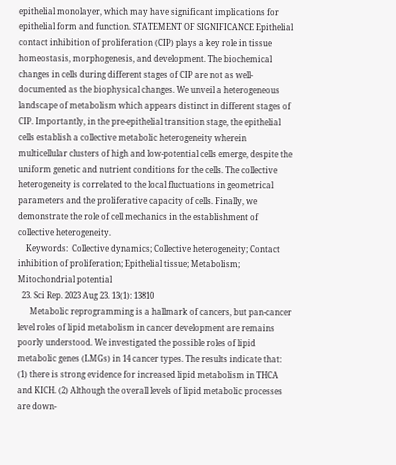epithelial monolayer, which may have significant implications for epithelial form and function. STATEMENT OF SIGNIFICANCE Epithelial contact inhibition of proliferation (CIP) plays a key role in tissue homeostasis, morphogenesis, and development. The biochemical changes in cells during different stages of CIP are not as well-documented as the biophysical changes. We unveil a heterogeneous landscape of metabolism which appears distinct in different stages of CIP. Importantly, in the pre-epithelial transition stage, the epithelial cells establish a collective metabolic heterogeneity wherein multicellular clusters of high and low-potential cells emerge, despite the uniform genetic and nutrient conditions for the cells. The collective heterogeneity is correlated to the local fluctuations in geometrical parameters and the proliferative capacity of cells. Finally, we demonstrate the role of cell mechanics in the establishment of collective heterogeneity.
    Keywords:  Collective dynamics; Collective heterogeneity; Contact inhibition of proliferation; Epithelial tissue; Metabolism; Mitochondrial potential
  23. Sci Rep. 2023 Aug 23. 13(1): 13810
      Metabolic reprogramming is a hallmark of cancers, but pan-cancer level roles of lipid metabolism in cancer development are remains poorly understood. We investigated the possible roles of lipid metabolic genes (LMGs) in 14 cancer types. The results indicate that: (1) there is strong evidence for increased lipid metabolism in THCA and KICH. (2) Although the overall levels of lipid metabolic processes are down-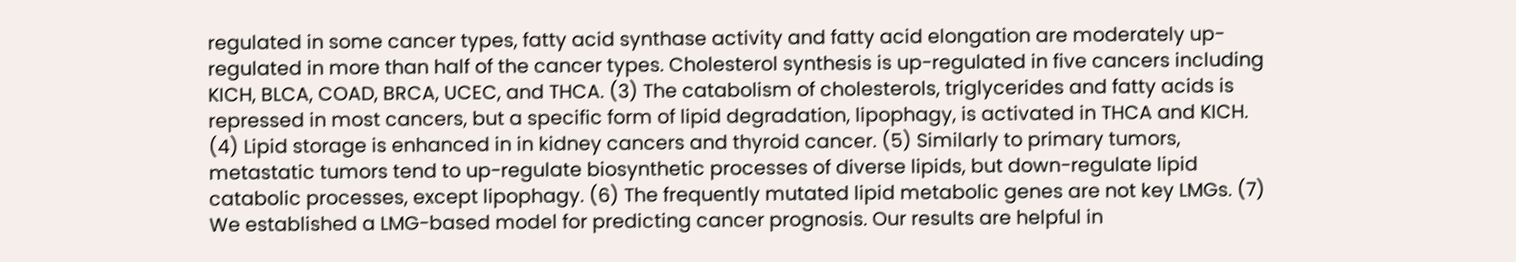regulated in some cancer types, fatty acid synthase activity and fatty acid elongation are moderately up-regulated in more than half of the cancer types. Cholesterol synthesis is up-regulated in five cancers including KICH, BLCA, COAD, BRCA, UCEC, and THCA. (3) The catabolism of cholesterols, triglycerides and fatty acids is repressed in most cancers, but a specific form of lipid degradation, lipophagy, is activated in THCA and KICH. (4) Lipid storage is enhanced in in kidney cancers and thyroid cancer. (5) Similarly to primary tumors, metastatic tumors tend to up-regulate biosynthetic processes of diverse lipids, but down-regulate lipid catabolic processes, except lipophagy. (6) The frequently mutated lipid metabolic genes are not key LMGs. (7) We established a LMG-based model for predicting cancer prognosis. Our results are helpful in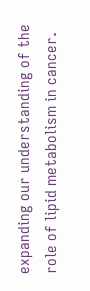expanding our understanding of the role of lipid metabolism in cancer.